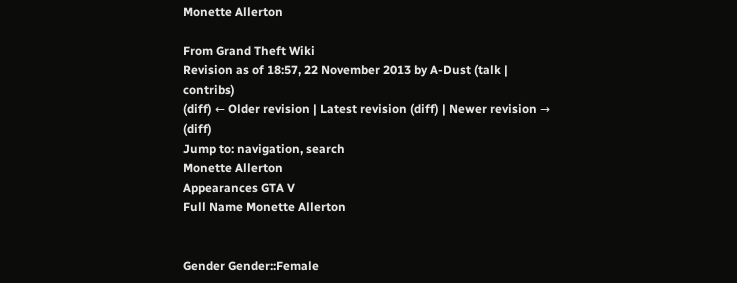Monette Allerton

From Grand Theft Wiki
Revision as of 18:57, 22 November 2013 by A-Dust (talk | contribs)
(diff) ← Older revision | Latest revision (diff) | Newer revision → (diff)
Jump to: navigation, search
Monette Allerton
Appearances GTA V
Full Name Monette Allerton


Gender Gender::Female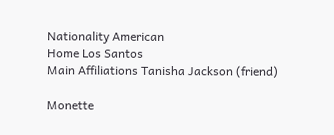Nationality American
Home Los Santos
Main Affiliations Tanisha Jackson (friend)

Monette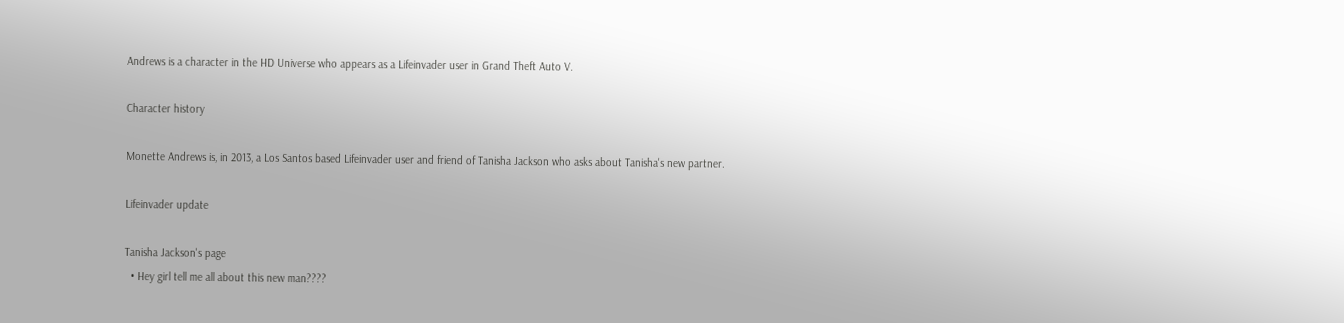Andrews is a character in the HD Universe who appears as a Lifeinvader user in Grand Theft Auto V.

Character history

Monette Andrews is, in 2013, a Los Santos based Lifeinvader user and friend of Tanisha Jackson who asks about Tanisha's new partner.

Lifeinvader update

Tanisha Jackson's page
  • Hey girl tell me all about this new man????